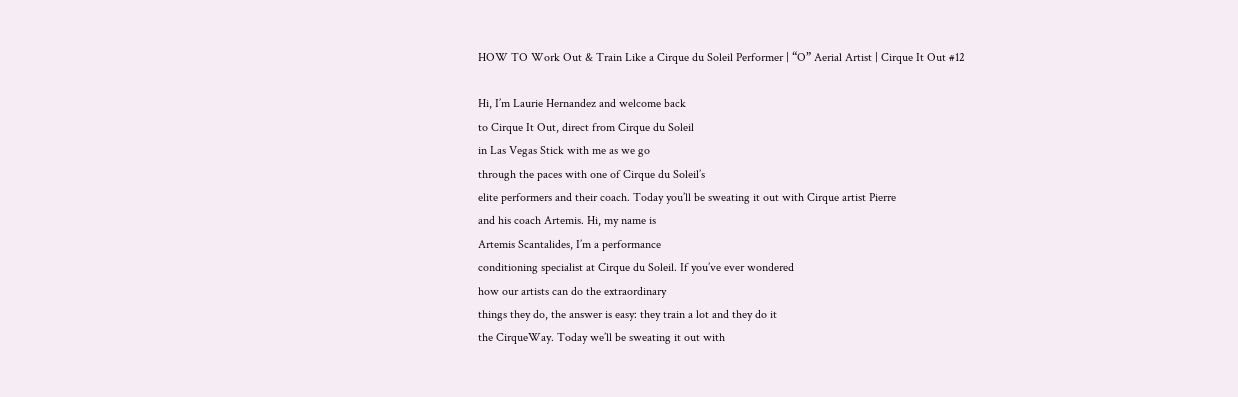HOW TO Work Out & Train Like a Cirque du Soleil Performer | “O” Aerial Artist | Cirque It Out #12

Hi, I’m Laurie Hernandez and welcome back
to Cirque It Out, direct from Cirque du Soleil
in Las Vegas Stick with me as we go
through the paces with one of Cirque du Soleil’s
elite performers and their coach. Today you’ll be sweating it out with Cirque artist Pierre
and his coach Artemis. Hi, my name is
Artemis Scantalides, I’m a performance
conditioning specialist at Cirque du Soleil. If you’ve ever wondered
how our artists can do the extraordinary
things they do, the answer is easy: they train a lot and they do it
the CirqueWay. Today we’ll be sweating it out with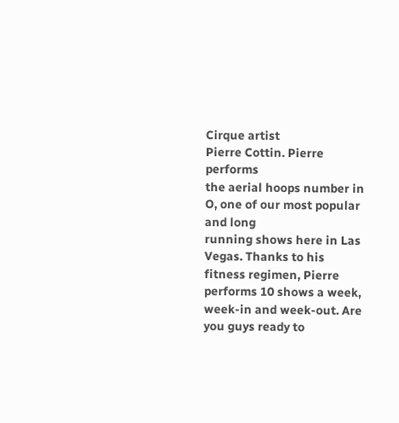Cirque artist
Pierre Cottin. Pierre performs
the aerial hoops number in O, one of our most popular and long
running shows here in Las Vegas. Thanks to his fitness regimen, Pierre performs 10 shows a week, week-in and week-out. Are you guys ready to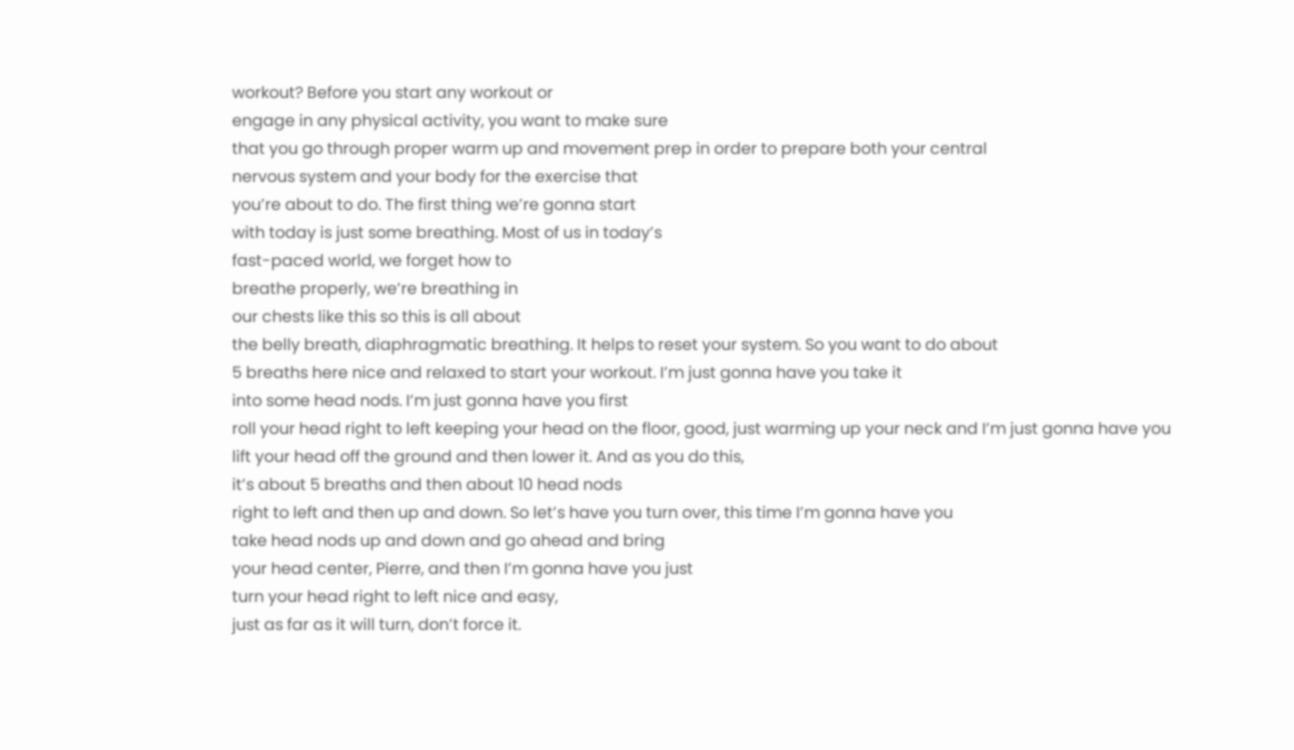workout? Before you start any workout or
engage in any physical activity, you want to make sure
that you go through proper warm up and movement prep in order to prepare both your central
nervous system and your body for the exercise that
you’re about to do. The first thing we’re gonna start
with today is just some breathing. Most of us in today’s
fast-paced world, we forget how to
breathe properly, we’re breathing in
our chests like this so this is all about
the belly breath, diaphragmatic breathing. It helps to reset your system. So you want to do about
5 breaths here nice and relaxed to start your workout. I’m just gonna have you take it
into some head nods. I’m just gonna have you first
roll your head right to left keeping your head on the floor, good, just warming up your neck and I’m just gonna have you
lift your head off the ground and then lower it. And as you do this,
it’s about 5 breaths and then about 10 head nods
right to left and then up and down. So let’s have you turn over, this time I’m gonna have you
take head nods up and down and go ahead and bring
your head center, Pierre, and then I’m gonna have you just
turn your head right to left nice and easy,
just as far as it will turn, don’t force it.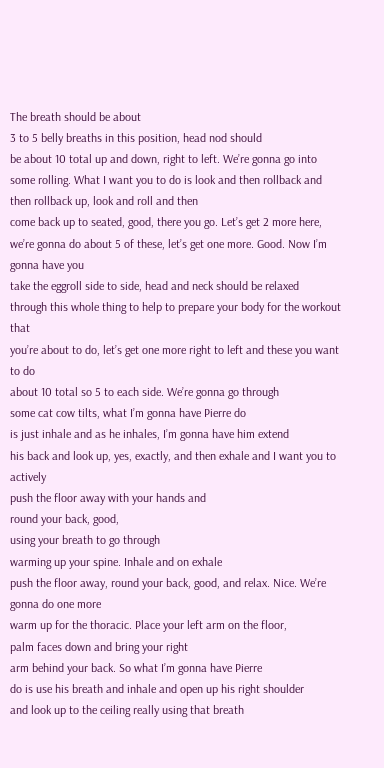The breath should be about
3 to 5 belly breaths in this position, head nod should
be about 10 total up and down, right to left. We’re gonna go into some rolling. What I want you to do is look and then rollback and then rollback up, look and roll and then
come back up to seated, good, there you go. Let’s get 2 more here, we’re gonna do about 5 of these, let’s get one more. Good. Now I’m gonna have you
take the eggroll side to side, head and neck should be relaxed
through this whole thing to help to prepare your body for the workout that
you’re about to do, let’s get one more right to left and these you want to do
about 10 total so 5 to each side. We’re gonna go through
some cat cow tilts, what I’m gonna have Pierre do
is just inhale and as he inhales, I’m gonna have him extend
his back and look up, yes, exactly, and then exhale and I want you to actively
push the floor away with your hands and
round your back, good,
using your breath to go through
warming up your spine. Inhale and on exhale
push the floor away, round your back, good, and relax. Nice. We’re gonna do one more
warm up for the thoracic. Place your left arm on the floor,
palm faces down and bring your right
arm behind your back. So what I’m gonna have Pierre
do is use his breath and inhale and open up his right shoulder
and look up to the ceiling really using that breath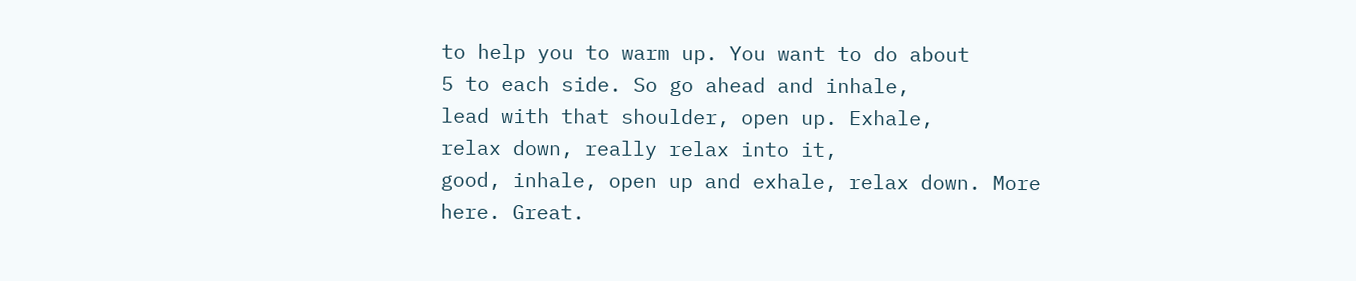to help you to warm up. You want to do about
5 to each side. So go ahead and inhale,
lead with that shoulder, open up. Exhale,
relax down, really relax into it,
good, inhale, open up and exhale, relax down. More here. Great.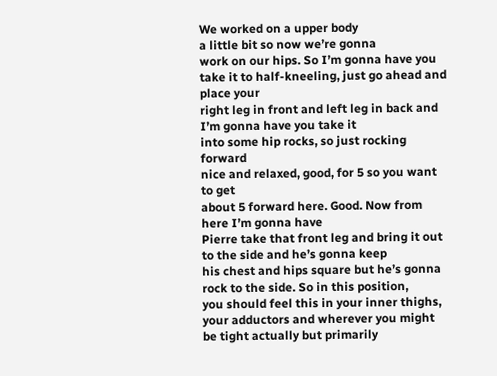We worked on a upper body
a little bit so now we’re gonna
work on our hips. So I’m gonna have you
take it to half-kneeling, just go ahead and place your
right leg in front and left leg in back and I’m gonna have you take it
into some hip rocks, so just rocking forward
nice and relaxed, good, for 5 so you want to get
about 5 forward here. Good. Now from here I’m gonna have
Pierre take that front leg and bring it out to the side and he’s gonna keep
his chest and hips square but he’s gonna rock to the side. So in this position,
you should feel this in your inner thighs,
your adductors and wherever you might
be tight actually but primarily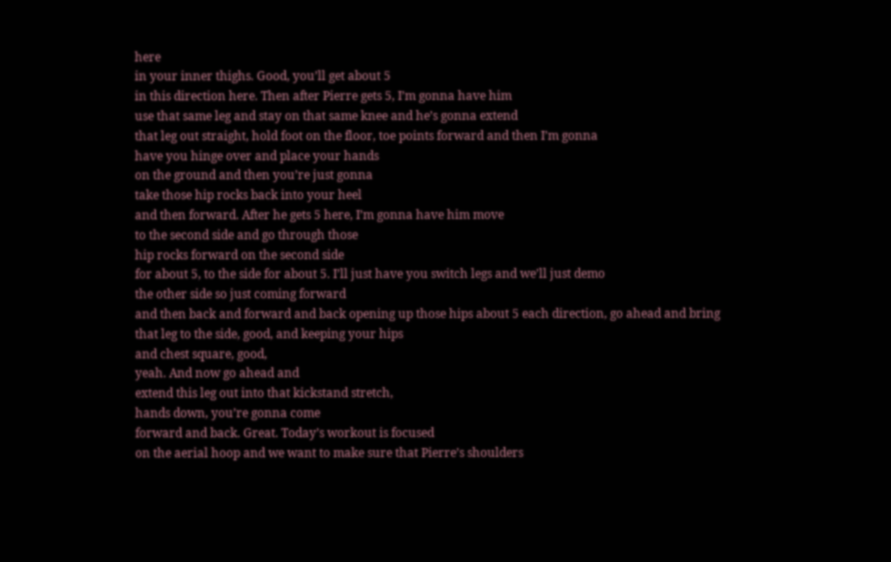here
in your inner thighs. Good, you’ll get about 5
in this direction here. Then after Pierre gets 5, I’m gonna have him
use that same leg and stay on that same knee and he’s gonna extend
that leg out straight, hold foot on the floor, toe points forward and then I’m gonna
have you hinge over and place your hands
on the ground and then you’re just gonna
take those hip rocks back into your heel
and then forward. After he gets 5 here, I’m gonna have him move
to the second side and go through those
hip rocks forward on the second side
for about 5, to the side for about 5. I’ll just have you switch legs and we’ll just demo
the other side so just coming forward
and then back and forward and back opening up those hips about 5 each direction, go ahead and bring
that leg to the side, good, and keeping your hips
and chest square, good,
yeah. And now go ahead and
extend this leg out into that kickstand stretch,
hands down, you’re gonna come
forward and back. Great. Today’s workout is focused
on the aerial hoop and we want to make sure that Pierre’s shoulders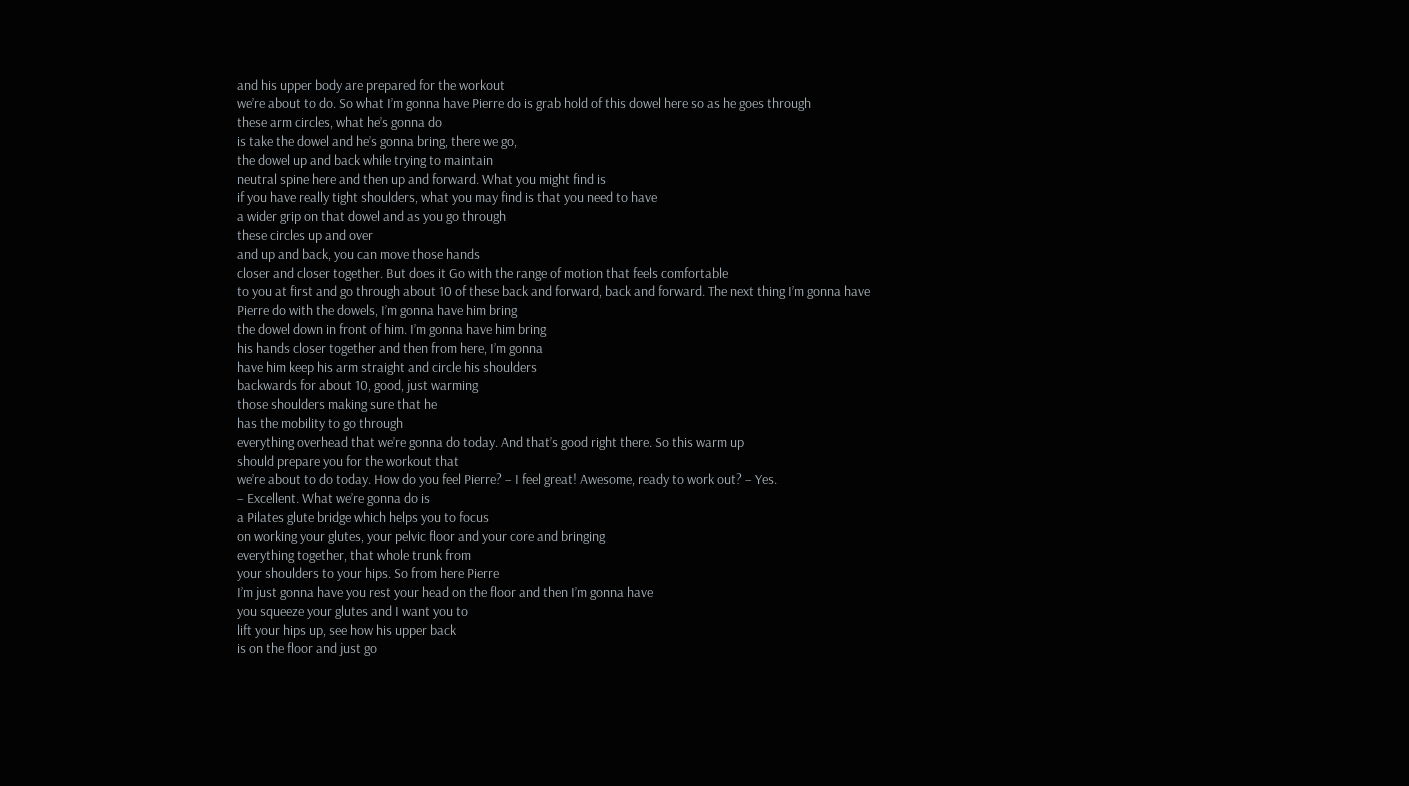and his upper body are prepared for the workout
we’re about to do. So what I’m gonna have Pierre do is grab hold of this dowel here so as he goes through
these arm circles, what he’s gonna do
is take the dowel and he’s gonna bring, there we go,
the dowel up and back while trying to maintain
neutral spine here and then up and forward. What you might find is
if you have really tight shoulders, what you may find is that you need to have
a wider grip on that dowel and as you go through
these circles up and over
and up and back, you can move those hands
closer and closer together. But does it Go with the range of motion that feels comfortable
to you at first and go through about 10 of these back and forward, back and forward. The next thing I’m gonna have
Pierre do with the dowels, I’m gonna have him bring
the dowel down in front of him. I’m gonna have him bring
his hands closer together and then from here, I’m gonna
have him keep his arm straight and circle his shoulders
backwards for about 10, good, just warming
those shoulders making sure that he
has the mobility to go through
everything overhead that we’re gonna do today. And that’s good right there. So this warm up
should prepare you for the workout that
we’re about to do today. How do you feel Pierre? – I feel great! Awesome, ready to work out? – Yes.
– Excellent. What we’re gonna do is
a Pilates glute bridge which helps you to focus
on working your glutes, your pelvic floor and your core and bringing
everything together, that whole trunk from
your shoulders to your hips. So from here Pierre
I’m just gonna have you rest your head on the floor and then I’m gonna have
you squeeze your glutes and I want you to
lift your hips up, see how his upper back
is on the floor and just go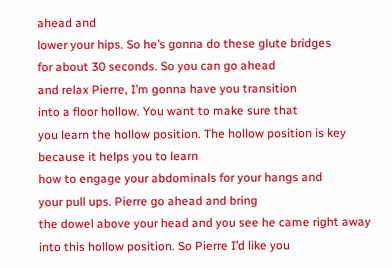ahead and
lower your hips. So he’s gonna do these glute bridges
for about 30 seconds. So you can go ahead
and relax Pierre, I’m gonna have you transition
into a floor hollow. You want to make sure that
you learn the hollow position. The hollow position is key because it helps you to learn
how to engage your abdominals for your hangs and
your pull ups. Pierre go ahead and bring
the dowel above your head and you see he came right away
into this hollow position. So Pierre I’d like you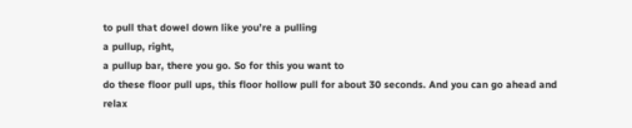to pull that dowel down like you’re a pulling
a pullup, right,
a pullup bar, there you go. So for this you want to
do these floor pull ups, this floor hollow pull for about 30 seconds. And you can go ahead and
relax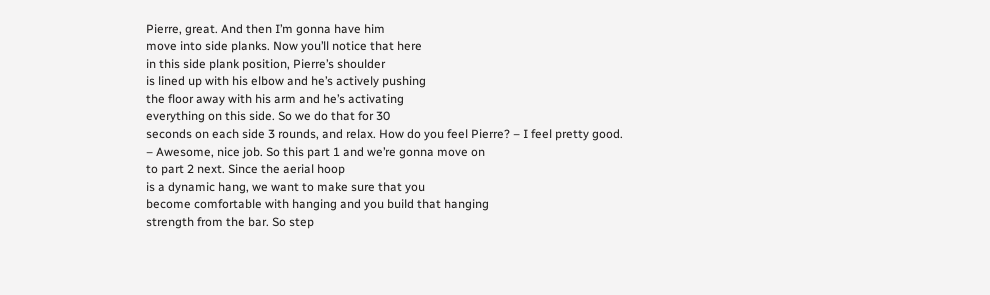Pierre, great. And then I’m gonna have him
move into side planks. Now you’ll notice that here
in this side plank position, Pierre’s shoulder
is lined up with his elbow and he’s actively pushing
the floor away with his arm and he’s activating
everything on this side. So we do that for 30
seconds on each side 3 rounds, and relax. How do you feel Pierre? – I feel pretty good.
– Awesome, nice job. So this part 1 and we’re gonna move on
to part 2 next. Since the aerial hoop
is a dynamic hang, we want to make sure that you
become comfortable with hanging and you build that hanging
strength from the bar. So step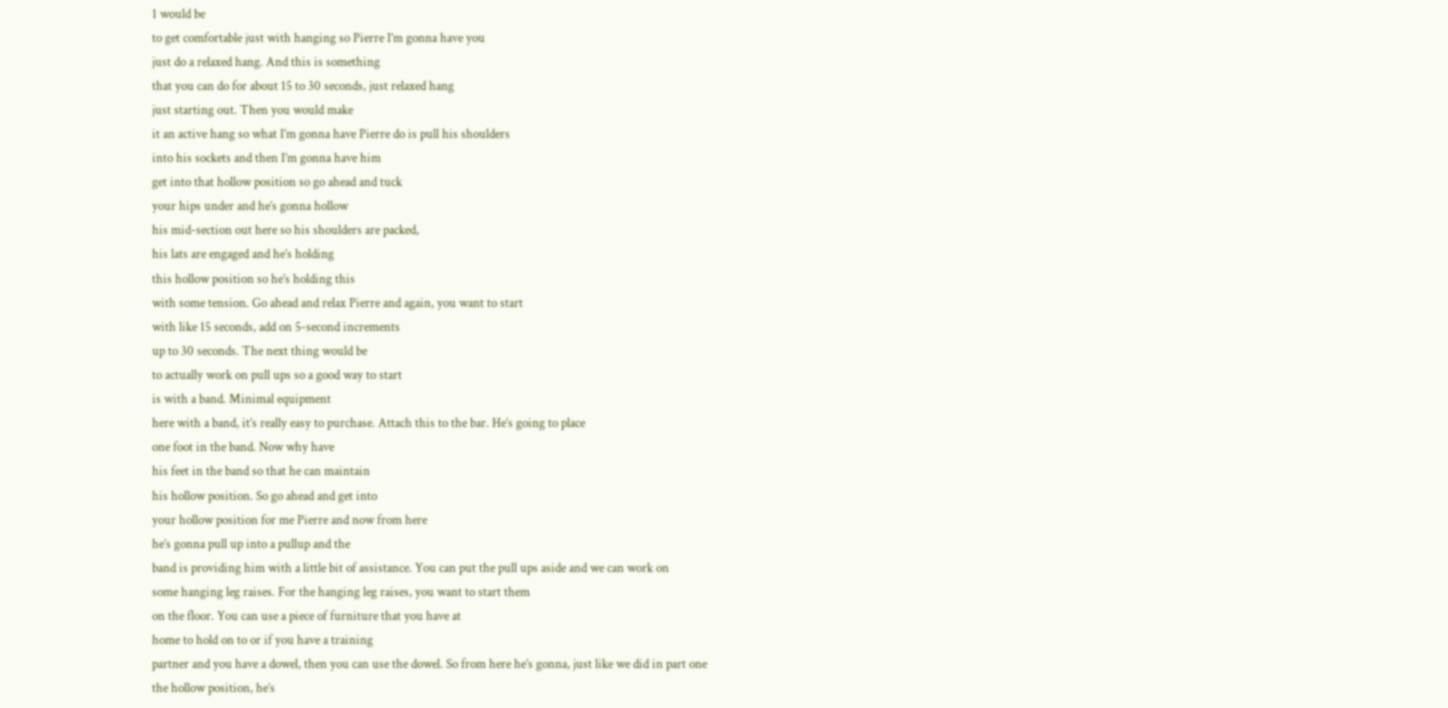1 would be
to get comfortable just with hanging so Pierre I’m gonna have you
just do a relaxed hang. And this is something
that you can do for about 15 to 30 seconds, just relaxed hang
just starting out. Then you would make
it an active hang so what I’m gonna have Pierre do is pull his shoulders
into his sockets and then I’m gonna have him
get into that hollow position so go ahead and tuck
your hips under and he’s gonna hollow
his mid-section out here so his shoulders are packed,
his lats are engaged and he’s holding
this hollow position so he’s holding this
with some tension. Go ahead and relax Pierre and again, you want to start
with like 15 seconds, add on 5-second increments
up to 30 seconds. The next thing would be
to actually work on pull ups so a good way to start
is with a band. Minimal equipment
here with a band, it’s really easy to purchase. Attach this to the bar. He’s going to place
one foot in the band. Now why have
his feet in the band so that he can maintain
his hollow position. So go ahead and get into
your hollow position for me Pierre and now from here
he’s gonna pull up into a pullup and the
band is providing him with a little bit of assistance. You can put the pull ups aside and we can work on
some hanging leg raises. For the hanging leg raises, you want to start them
on the floor. You can use a piece of furniture that you have at
home to hold on to or if you have a training
partner and you have a dowel, then you can use the dowel. So from here he’s gonna, just like we did in part one
the hollow position, he’s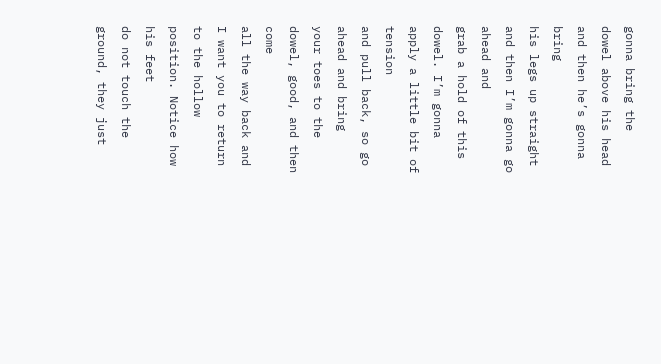gonna bring the
dowel above his head and then he’s gonna bring
his legs up straight and then I’m gonna go ahead and
grab a hold of this dowel. I’m gonna apply a little bit of tension
and pull back, so go ahead and bring
your toes to the dowel, good, and then come
all the way back and I want you to return
to the hollow position. Notice how his feet
do not touch the ground, they just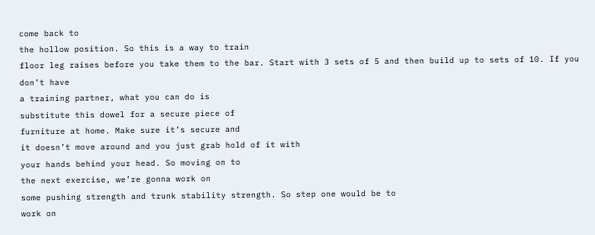come back to
the hollow position. So this is a way to train
floor leg raises before you take them to the bar. Start with 3 sets of 5 and then build up to sets of 10. If you don’t have
a training partner, what you can do is
substitute this dowel for a secure piece of
furniture at home. Make sure it’s secure and
it doesn’t move around and you just grab hold of it with
your hands behind your head. So moving on to
the next exercise, we’re gonna work on
some pushing strength and trunk stability strength. So step one would be to
work on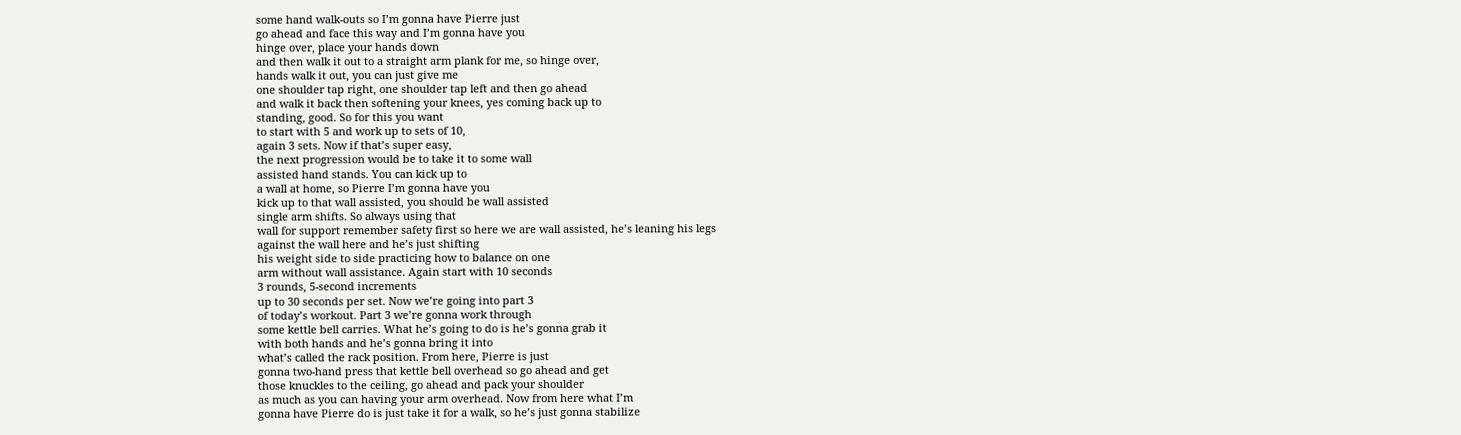some hand walk-outs so I’m gonna have Pierre just
go ahead and face this way and I’m gonna have you
hinge over, place your hands down
and then walk it out to a straight arm plank for me, so hinge over,
hands walk it out, you can just give me
one shoulder tap right, one shoulder tap left and then go ahead
and walk it back then softening your knees, yes coming back up to
standing, good. So for this you want
to start with 5 and work up to sets of 10,
again 3 sets. Now if that’s super easy,
the next progression would be to take it to some wall
assisted hand stands. You can kick up to
a wall at home, so Pierre I’m gonna have you
kick up to that wall assisted, you should be wall assisted
single arm shifts. So always using that
wall for support remember safety first so here we are wall assisted, he’s leaning his legs
against the wall here and he’s just shifting
his weight side to side practicing how to balance on one
arm without wall assistance. Again start with 10 seconds
3 rounds, 5-second increments
up to 30 seconds per set. Now we’re going into part 3
of today’s workout. Part 3 we’re gonna work through
some kettle bell carries. What he’s going to do is he’s gonna grab it
with both hands and he’s gonna bring it into
what’s called the rack position. From here, Pierre is just
gonna two-hand press that kettle bell overhead so go ahead and get
those knuckles to the ceiling, go ahead and pack your shoulder
as much as you can having your arm overhead. Now from here what I’m
gonna have Pierre do is just take it for a walk, so he’s just gonna stabilize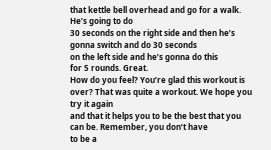that kettle bell overhead and go for a walk. He’s going to do
30 seconds on the right side and then he’s gonna switch and do 30 seconds
on the left side and he’s gonna do this
for 5 rounds. Great.
How do you feel? You’re glad this workout is over? That was quite a workout. We hope you try it again
and that it helps you to be the best that you can be. Remember, you don’t have
to be a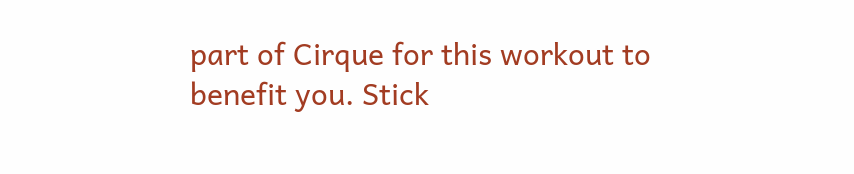part of Cirque for this workout to benefit you. Stick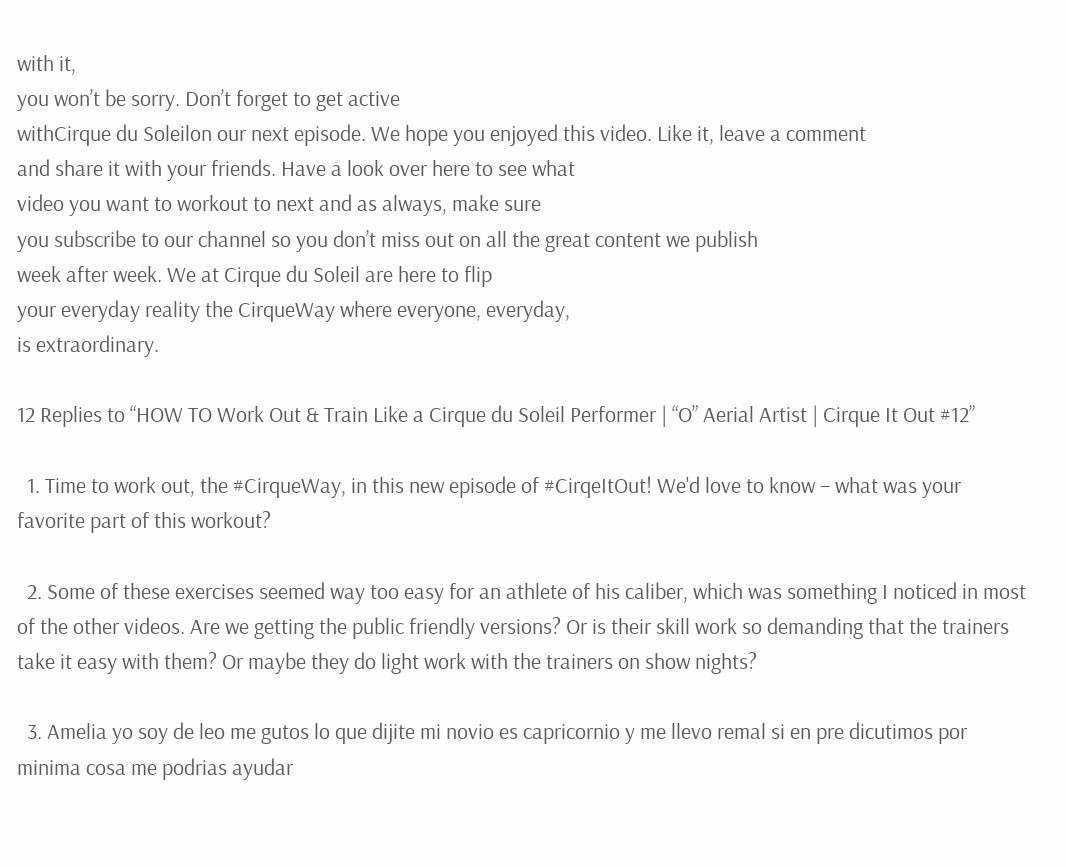with it,
you won’t be sorry. Don’t forget to get active
withCirque du Soleilon our next episode. We hope you enjoyed this video. Like it, leave a comment
and share it with your friends. Have a look over here to see what
video you want to workout to next and as always, make sure
you subscribe to our channel so you don’t miss out on all the great content we publish
week after week. We at Cirque du Soleil are here to flip
your everyday reality the CirqueWay where everyone, everyday,
is extraordinary.

12 Replies to “HOW TO Work Out & Train Like a Cirque du Soleil Performer | “O” Aerial Artist | Cirque It Out #12”

  1. Time to work out, the #CirqueWay, in this new episode of #CirqeItOut! We'd love to know – what was your favorite part of this workout?

  2. Some of these exercises seemed way too easy for an athlete of his caliber, which was something I noticed in most of the other videos. Are we getting the public friendly versions? Or is their skill work so demanding that the trainers take it easy with them? Or maybe they do light work with the trainers on show nights?

  3. Amelia yo soy de leo me gutos lo que dijite mi novio es capricornio y me llevo remal si en pre dicutimos por minima cosa me podrias ayudar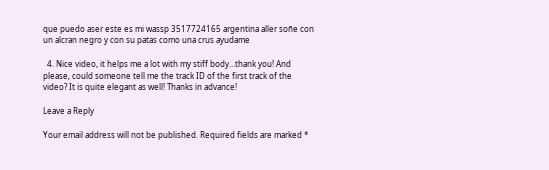que puedo aser este es mi wassp 3517724165 argentina aller soñe con un alcran negro y con su patas como una crus ayudame

  4. Nice video, it helps me a lot with my stiff body…thank you! And please, could someone tell me the track ID of the first track of the video? It is quite elegant as well! Thanks in advance!

Leave a Reply

Your email address will not be published. Required fields are marked *